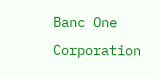Banc One Corporation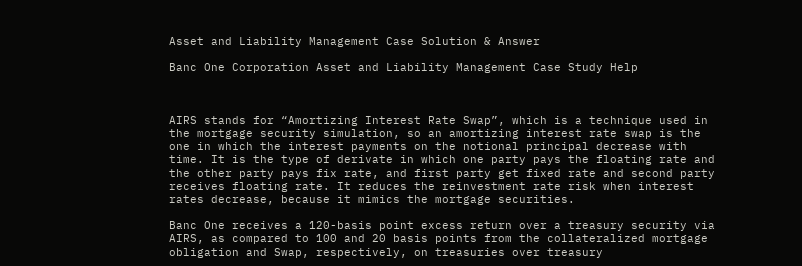Asset and Liability Management Case Solution & Answer

Banc One Corporation Asset and Liability Management Case Study Help



AIRS stands for “Amortizing Interest Rate Swap”, which is a technique used in the mortgage security simulation, so an amortizing interest rate swap is the one in which the interest payments on the notional principal decrease with time. It is the type of derivate in which one party pays the floating rate and the other party pays fix rate, and first party get fixed rate and second party receives floating rate. It reduces the reinvestment rate risk when interest rates decrease, because it mimics the mortgage securities.

Banc One receives a 120-basis point excess return over a treasury security via AIRS, as compared to 100 and 20 basis points from the collateralized mortgage obligation and Swap, respectively, on treasuries over treasury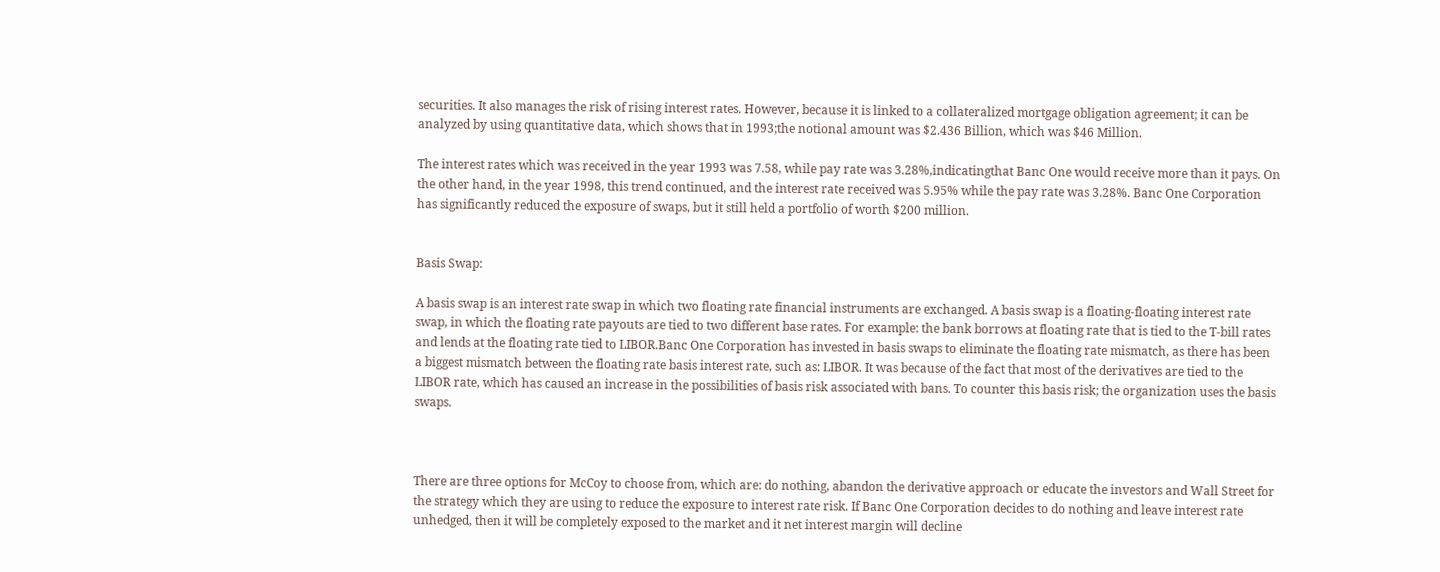securities. It also manages the risk of rising interest rates. However, because it is linked to a collateralized mortgage obligation agreement; it can be analyzed by using quantitative data, which shows that in 1993;the notional amount was $2.436 Billion, which was $46 Million.

The interest rates which was received in the year 1993 was 7.58, while pay rate was 3.28%,indicatingthat Banc One would receive more than it pays. On the other hand, in the year 1998, this trend continued, and the interest rate received was 5.95% while the pay rate was 3.28%. Banc One Corporation has significantly reduced the exposure of swaps, but it still held a portfolio of worth $200 million.


Basis Swap:

A basis swap is an interest rate swap in which two floating rate financial instruments are exchanged. A basis swap is a floating-floating interest rate swap, in which the floating rate payouts are tied to two different base rates. For example: the bank borrows at floating rate that is tied to the T-bill rates and lends at the floating rate tied to LIBOR.Banc One Corporation has invested in basis swaps to eliminate the floating rate mismatch, as there has been a biggest mismatch between the floating rate basis interest rate, such as: LIBOR. It was because of the fact that most of the derivatives are tied to the LIBOR rate, which has caused an increase in the possibilities of basis risk associated with bans. To counter this basis risk; the organization uses the basis swaps.



There are three options for McCoy to choose from, which are: do nothing, abandon the derivative approach or educate the investors and Wall Street for the strategy which they are using to reduce the exposure to interest rate risk. If Banc One Corporation decides to do nothing and leave interest rate unhedged, then it will be completely exposed to the market and it net interest margin will decline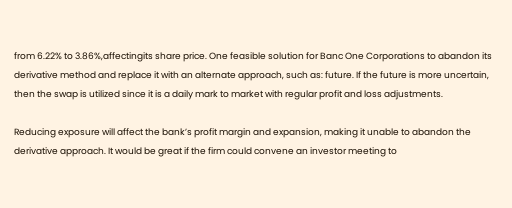from 6.22% to 3.86%,affectingits share price. One feasible solution for Banc One Corporations to abandon its derivative method and replace it with an alternate approach, such as: future. If the future is more uncertain, then the swap is utilized since it is a daily mark to market with regular profit and loss adjustments.

Reducing exposure will affect the bank’s profit margin and expansion, making it unable to abandon the derivative approach. It would be great if the firm could convene an investor meeting to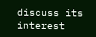discuss its interest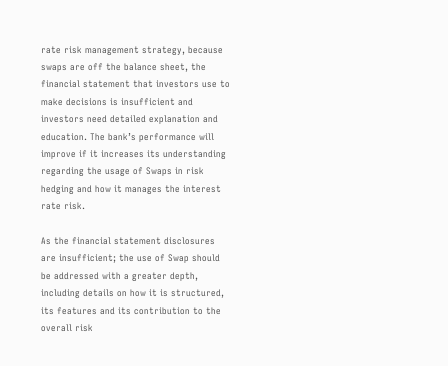rate risk management strategy, because swaps are off the balance sheet, the financial statement that investors use to make decisions is insufficient and investors need detailed explanation and education. The bank’s performance will improve if it increases its understanding regarding the usage of Swaps in risk hedging and how it manages the interest rate risk.

As the financial statement disclosures are insufficient; the use of Swap should be addressed with a greater depth, including details on how it is structured, its features and its contribution to the overall risk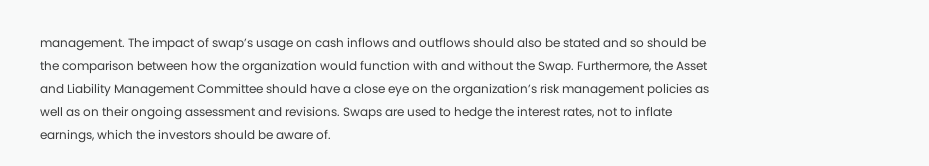management. The impact of swap’s usage on cash inflows and outflows should also be stated and so should be the comparison between how the organization would function with and without the Swap. Furthermore, the Asset and Liability Management Committee should have a close eye on the organization’s risk management policies as well as on their ongoing assessment and revisions. Swaps are used to hedge the interest rates, not to inflate earnings, which the investors should be aware of.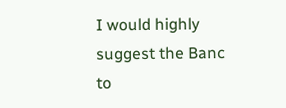I would highly suggest the Banc to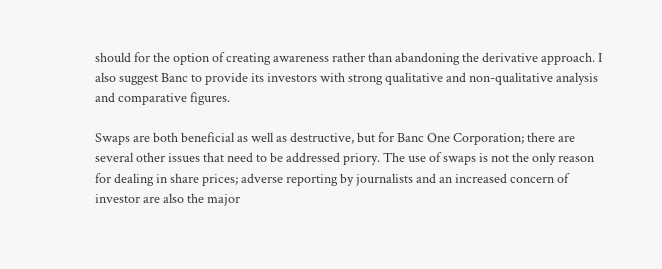should for the option of creating awareness rather than abandoning the derivative approach. I also suggest Banc to provide its investors with strong qualitative and non-qualitative analysis and comparative figures.

Swaps are both beneficial as well as destructive, but for Banc One Corporation; there are several other issues that need to be addressed priory. The use of swaps is not the only reason for dealing in share prices; adverse reporting by journalists and an increased concern of investor are also the major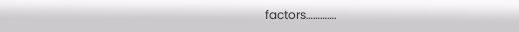factors………….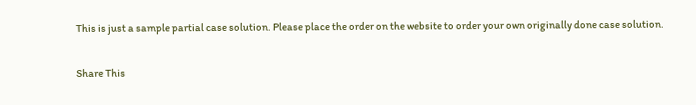This is just a sample partial case solution. Please place the order on the website to order your own originally done case solution.

Share This